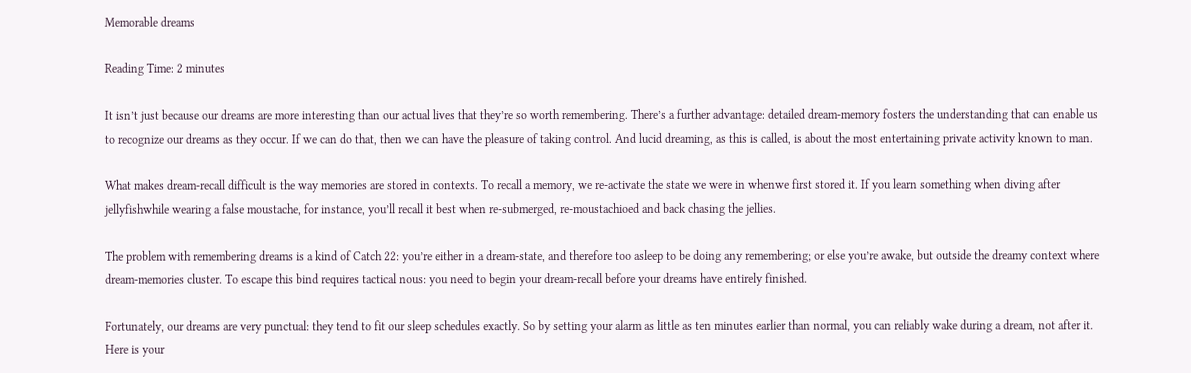Memorable dreams

Reading Time: 2 minutes

It isn’t just because our dreams are more interesting than our actual lives that they’re so worth remembering. There’s a further advantage: detailed dream-memory fosters the understanding that can enable us to recognize our dreams as they occur. If we can do that, then we can have the pleasure of taking control. And lucid dreaming, as this is called, is about the most entertaining private activity known to man.

What makes dream-recall difficult is the way memories are stored in contexts. To recall a memory, we re-activate the state we were in whenwe first stored it. If you learn something when diving after jellyfishwhile wearing a false moustache, for instance, you’ll recall it best when re-submerged, re-moustachioed and back chasing the jellies.

The problem with remembering dreams is a kind of Catch 22: you’re either in a dream-state, and therefore too asleep to be doing any remembering; or else you’re awake, but outside the dreamy context where dream-memories cluster. To escape this bind requires tactical nous: you need to begin your dream-recall before your dreams have entirely finished.

Fortunately, our dreams are very punctual: they tend to fit our sleep schedules exactly. So by setting your alarm as little as ten minutes earlier than normal, you can reliably wake during a dream, not after it. Here is your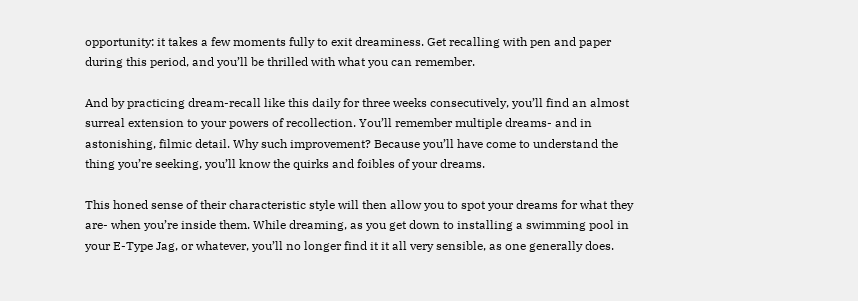opportunity: it takes a few moments fully to exit dreaminess. Get recalling with pen and paper during this period, and you’ll be thrilled with what you can remember.

And by practicing dream-recall like this daily for three weeks consecutively, you’ll find an almost surreal extension to your powers of recollection. You’ll remember multiple dreams- and in astonishing, filmic detail. Why such improvement? Because you’ll have come to understand the thing you’re seeking, you’ll know the quirks and foibles of your dreams.

This honed sense of their characteristic style will then allow you to spot your dreams for what they are- when you’re inside them. While dreaming, as you get down to installing a swimming pool in your E-Type Jag, or whatever, you’ll no longer find it it all very sensible, as one generally does.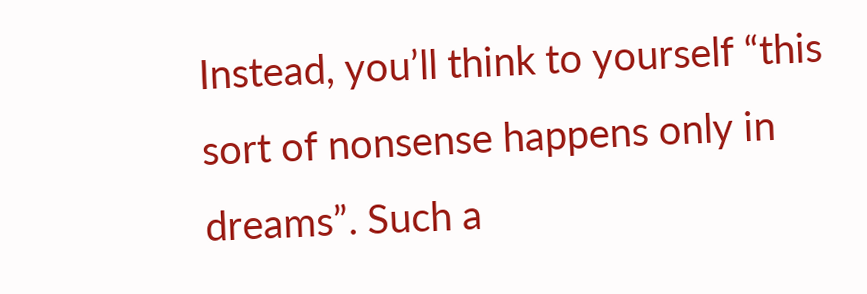Instead, you’ll think to yourself “this sort of nonsense happens only in dreams”. Such a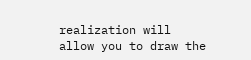realization will allow you to draw the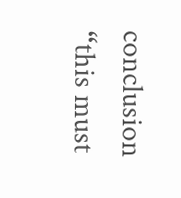conclusion “this must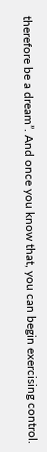therefore be a dream”. And once you know that, you can begin exercising control.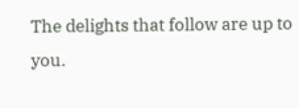The delights that follow are up to you.